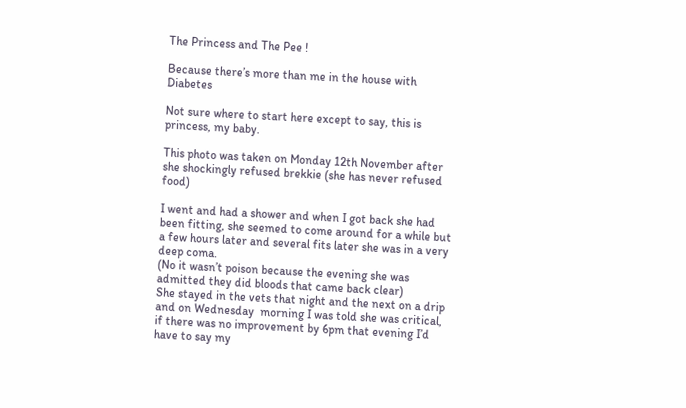The Princess and The Pee !

Because there’s more than me in the house with Diabetes

Not sure where to start here except to say, this is princess, my baby.

This photo was taken on Monday 12th November after she shockingly refused brekkie (she has never refused food)

I went and had a shower and when I got back she had been fitting, she seemed to come around for a while but a few hours later and several fits later she was in a very deep coma.
(No it wasn’t poison because the evening she was admitted they did bloods that came back clear)
She stayed in the vets that night and the next on a drip and on Wednesday  morning I was told she was critical, if there was no improvement by 6pm that evening I’d have to say my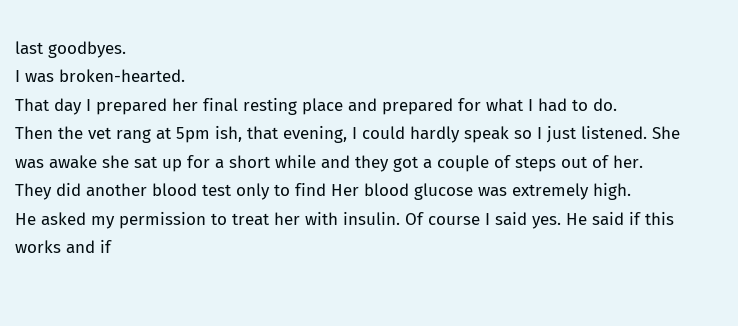last goodbyes.
I was broken-hearted.
That day I prepared her final resting place and prepared for what I had to do.
Then the vet rang at 5pm ish, that evening, I could hardly speak so I just listened. She was awake she sat up for a short while and they got a couple of steps out of her.
They did another blood test only to find Her blood glucose was extremely high.
He asked my permission to treat her with insulin. Of course I said yes. He said if this works and if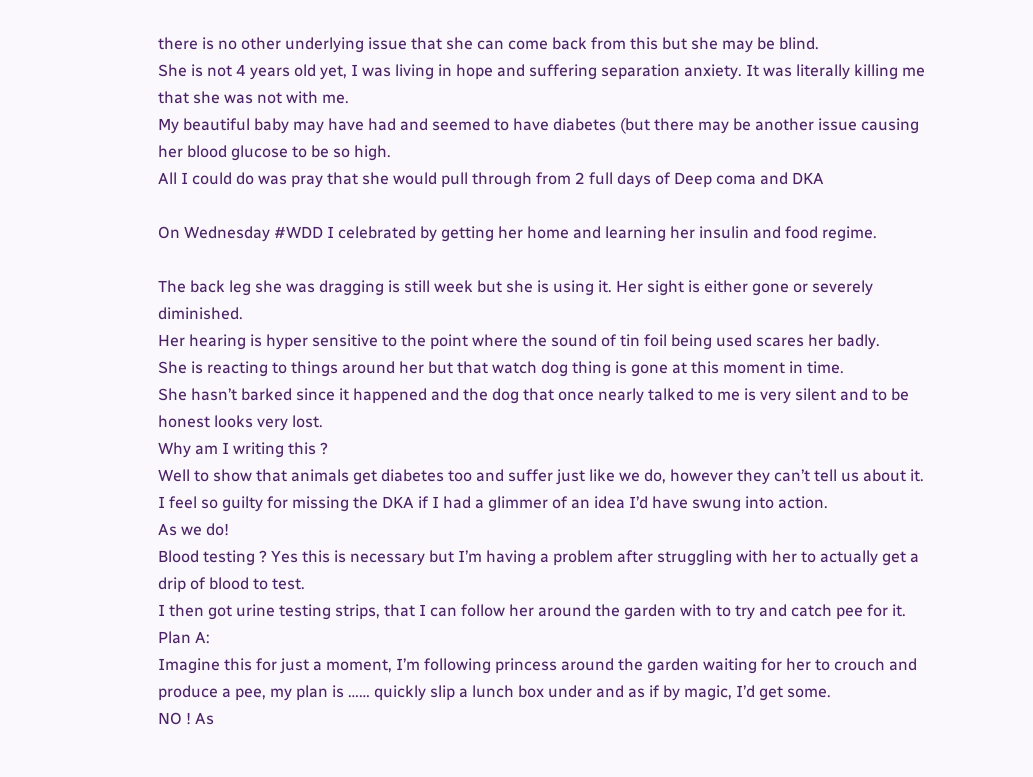there is no other underlying issue that she can come back from this but she may be blind.
She is not 4 years old yet, I was living in hope and suffering separation anxiety. It was literally killing me that she was not with me.
My beautiful baby may have had and seemed to have diabetes (but there may be another issue causing her blood glucose to be so high.
All I could do was pray that she would pull through from 2 full days of Deep coma and DKA

On Wednesday #WDD I celebrated by getting her home and learning her insulin and food regime.

The back leg she was dragging is still week but she is using it. Her sight is either gone or severely diminished.
Her hearing is hyper sensitive to the point where the sound of tin foil being used scares her badly.
She is reacting to things around her but that watch dog thing is gone at this moment in time.
She hasn’t barked since it happened and the dog that once nearly talked to me is very silent and to be honest looks very lost.
Why am I writing this ?
Well to show that animals get diabetes too and suffer just like we do, however they can’t tell us about it.
I feel so guilty for missing the DKA if I had a glimmer of an idea I’d have swung into action.
As we do!
Blood testing ? Yes this is necessary but I’m having a problem after struggling with her to actually get a drip of blood to test.
I then got urine testing strips, that I can follow her around the garden with to try and catch pee for it.
Plan A:
Imagine this for just a moment, I’m following princess around the garden waiting for her to crouch and produce a pee, my plan is …… quickly slip a lunch box under and as if by magic, I’d get some.
NO ! As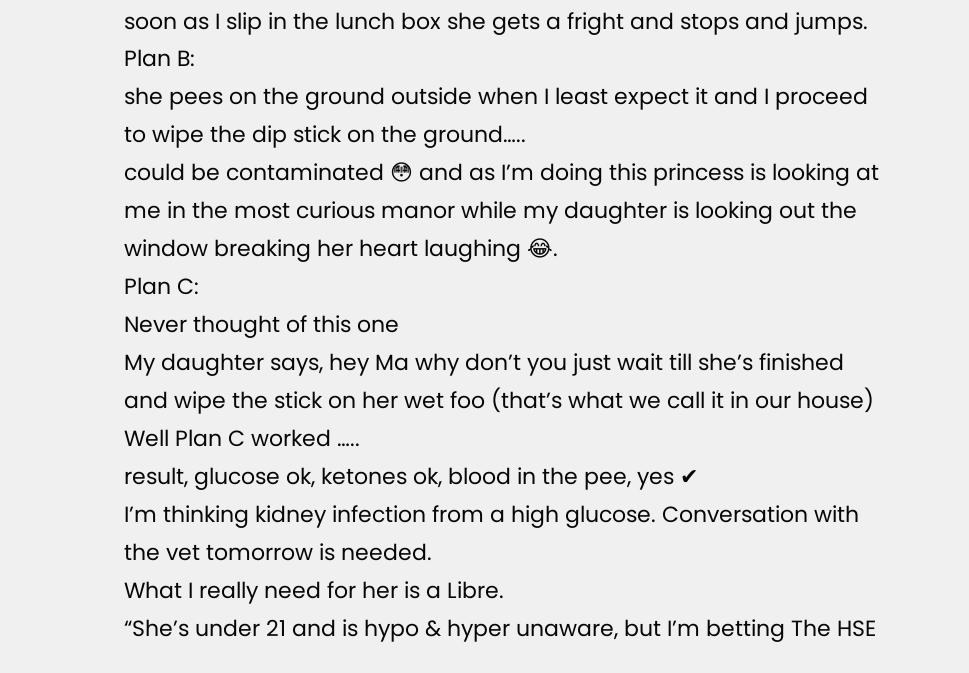soon as I slip in the lunch box she gets a fright and stops and jumps.
Plan B:
she pees on the ground outside when I least expect it and I proceed to wipe the dip stick on the ground…..
could be contaminated 😳 and as I’m doing this princess is looking at me in the most curious manor while my daughter is looking out the window breaking her heart laughing 😂.
Plan C:
Never thought of this one
My daughter says, hey Ma why don’t you just wait till she’s finished and wipe the stick on her wet foo (that’s what we call it in our house)
Well Plan C worked …..
result, glucose ok, ketones ok, blood in the pee, yes ✔
I’m thinking kidney infection from a high glucose. Conversation with the vet tomorrow is needed.
What I really need for her is a Libre.
“She’s under 21 and is hypo & hyper unaware, but I’m betting The HSE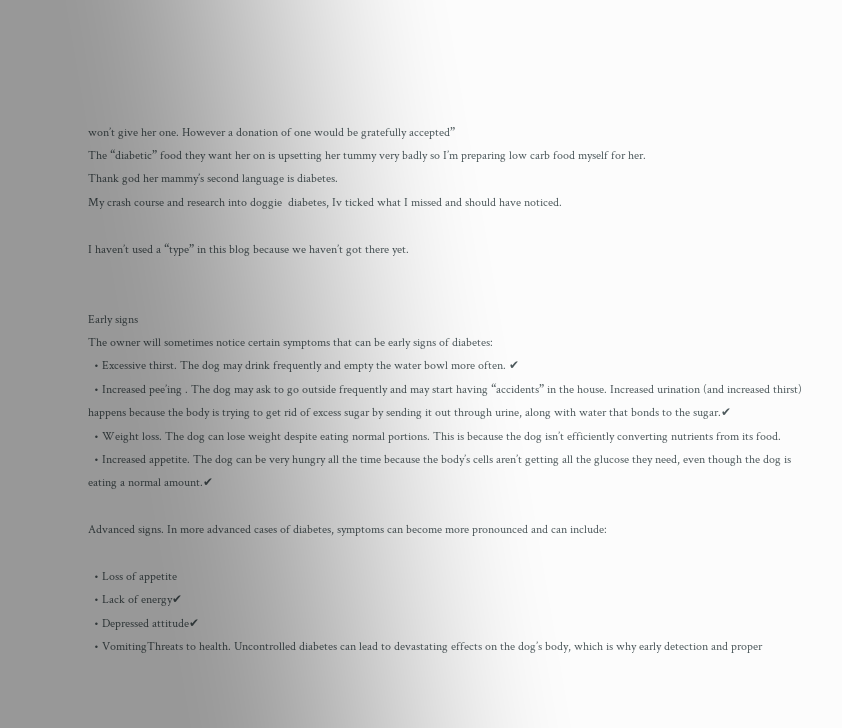won’t give her one. However a donation of one would be gratefully accepted”
The “diabetic” food they want her on is upsetting her tummy very badly so I’m preparing low carb food myself for her.
Thank god her mammy’s second language is diabetes.
My crash course and research into doggie  diabetes, Iv ticked what I missed and should have noticed.

I haven’t used a “type” in this blog because we haven’t got there yet.


Early signs
The owner will sometimes notice certain symptoms that can be early signs of diabetes:
  • Excessive thirst. The dog may drink frequently and empty the water bowl more often. ✔
  • Increased pee’ing . The dog may ask to go outside frequently and may start having “accidents” in the house. Increased urination (and increased thirst) happens because the body is trying to get rid of excess sugar by sending it out through urine, along with water that bonds to the sugar.✔
  • Weight loss. The dog can lose weight despite eating normal portions. This is because the dog isn’t efficiently converting nutrients from its food.
  • Increased appetite. The dog can be very hungry all the time because the body’s cells aren’t getting all the glucose they need, even though the dog is eating a normal amount.✔

Advanced signs. In more advanced cases of diabetes, symptoms can become more pronounced and can include:

  • Loss of appetite
  • Lack of energy✔
  • Depressed attitude✔
  • VomitingThreats to health. Uncontrolled diabetes can lead to devastating effects on the dog’s body, which is why early detection and proper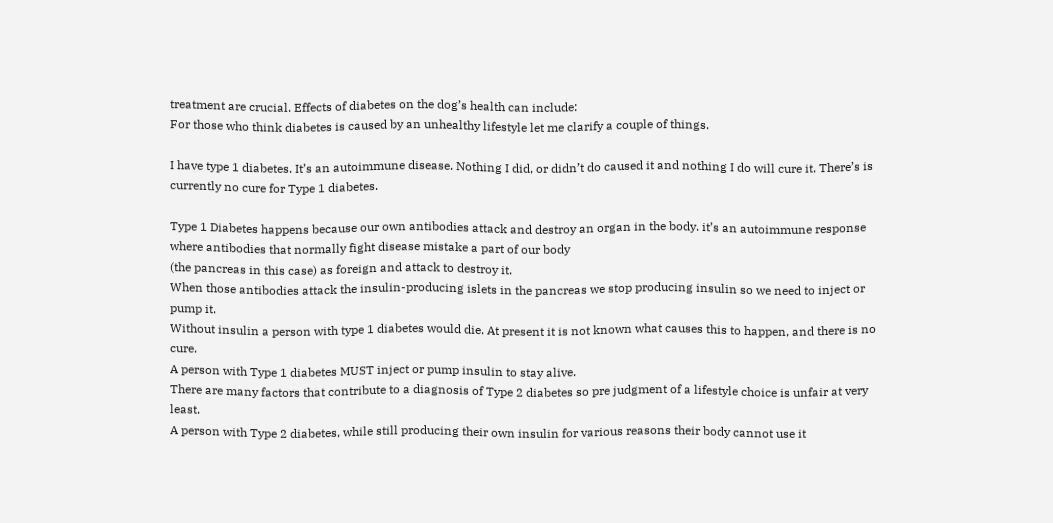treatment are crucial. Effects of diabetes on the dog’s health can include:
For those who think diabetes is caused by an unhealthy lifestyle let me clarify a couple of things.

I have type 1 diabetes. It’s an autoimmune disease. Nothing I did, or didn’t do caused it and nothing I do will cure it. There’s is currently no cure for Type 1 diabetes.

Type 1 Diabetes happens because our own antibodies attack and destroy an organ in the body. it’s an autoimmune response where antibodies that normally fight disease mistake a part of our body
(the pancreas in this case) as foreign and attack to destroy it.
When those antibodies attack the insulin-producing islets in the pancreas we stop producing insulin so we need to inject or pump it.
Without insulin a person with type 1 diabetes would die. At present it is not known what causes this to happen, and there is no cure.
A person with Type 1 diabetes MUST inject or pump insulin to stay alive.
There are many factors that contribute to a diagnosis of Type 2 diabetes so pre judgment of a lifestyle choice is unfair at very least.
A person with Type 2 diabetes, while still producing their own insulin for various reasons their body cannot use it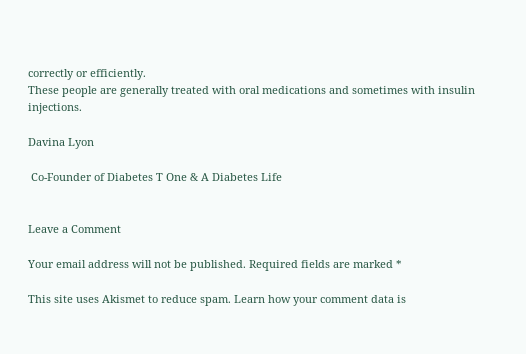correctly or efficiently.
These people are generally treated with oral medications and sometimes with insulin injections.

Davina Lyon

 Co-Founder of Diabetes T One & A Diabetes Life


Leave a Comment

Your email address will not be published. Required fields are marked *

This site uses Akismet to reduce spam. Learn how your comment data is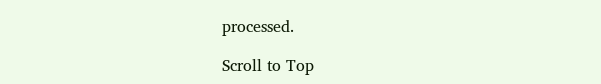processed.

Scroll to Top